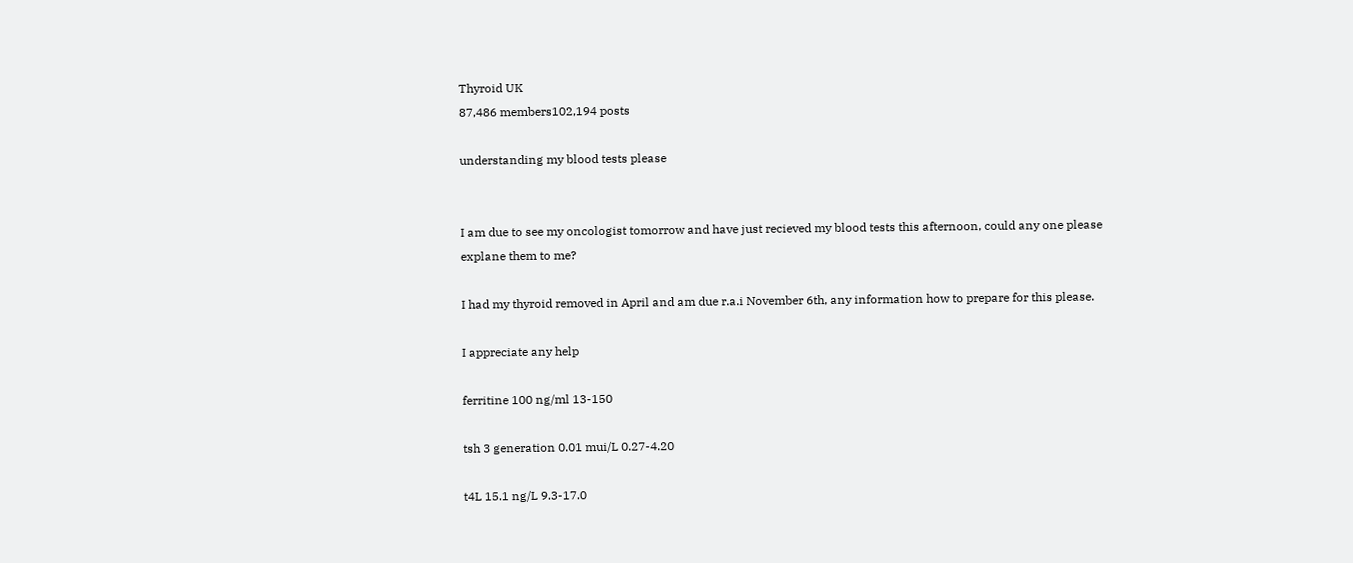Thyroid UK
87,486 members102,194 posts

understanding my blood tests please


I am due to see my oncologist tomorrow and have just recieved my blood tests this afternoon, could any one please explane them to me?

I had my thyroid removed in April and am due r.a.i November 6th, any information how to prepare for this please.

I appreciate any help

ferritine 100 ng/ml 13-150

tsh 3 generation 0.01 mui/L 0.27-4.20

t4L 15.1 ng/L 9.3-17.0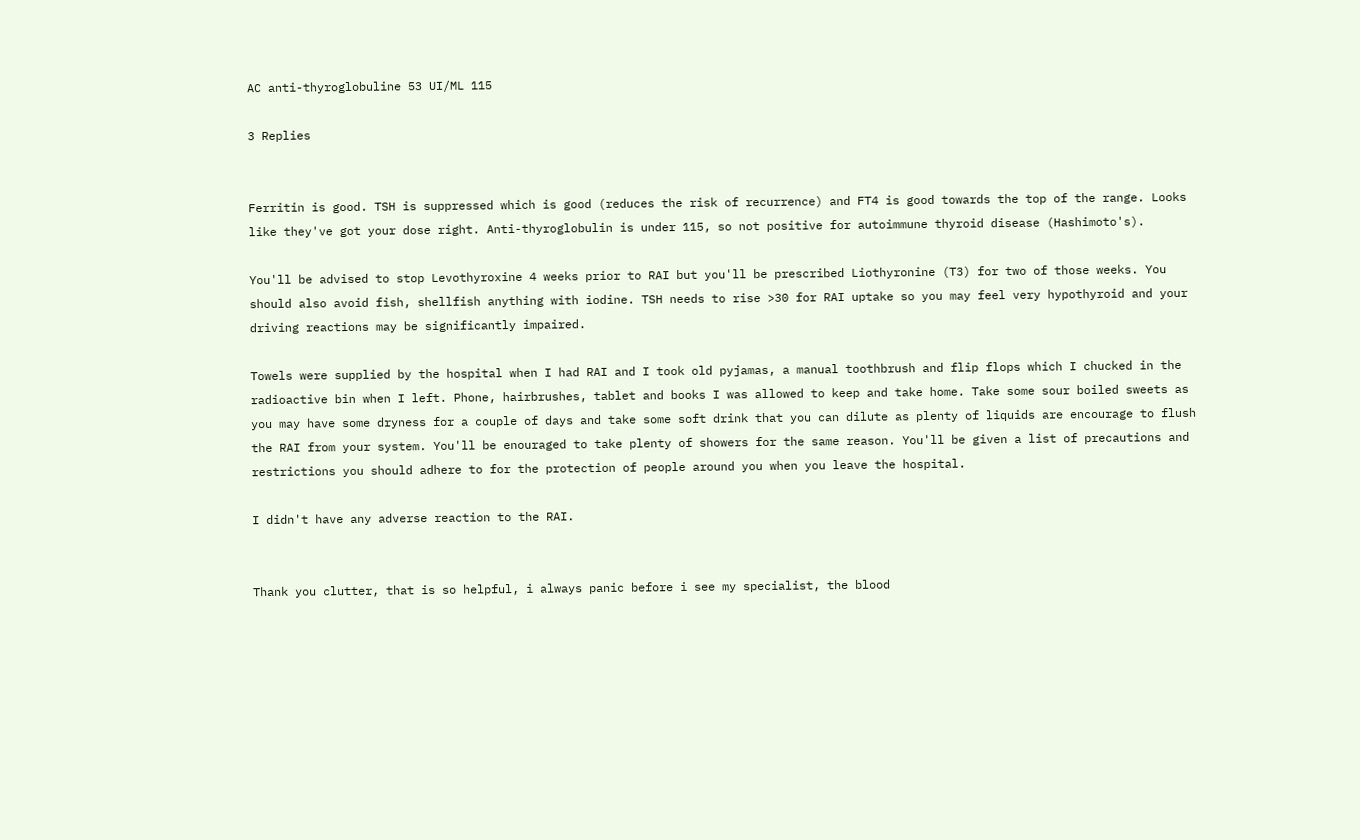AC anti-thyroglobuline 53 UI/ML 115

3 Replies


Ferritin is good. TSH is suppressed which is good (reduces the risk of recurrence) and FT4 is good towards the top of the range. Looks like they've got your dose right. Anti-thyroglobulin is under 115, so not positive for autoimmune thyroid disease (Hashimoto's).

You'll be advised to stop Levothyroxine 4 weeks prior to RAI but you'll be prescribed Liothyronine (T3) for two of those weeks. You should also avoid fish, shellfish anything with iodine. TSH needs to rise >30 for RAI uptake so you may feel very hypothyroid and your driving reactions may be significantly impaired.

Towels were supplied by the hospital when I had RAI and I took old pyjamas, a manual toothbrush and flip flops which I chucked in the radioactive bin when I left. Phone, hairbrushes, tablet and books I was allowed to keep and take home. Take some sour boiled sweets as you may have some dryness for a couple of days and take some soft drink that you can dilute as plenty of liquids are encourage to flush the RAI from your system. You'll be enouraged to take plenty of showers for the same reason. You'll be given a list of precautions and restrictions you should adhere to for the protection of people around you when you leave the hospital.

I didn't have any adverse reaction to the RAI.


Thank you clutter, that is so helpful, i always panic before i see my specialist, the blood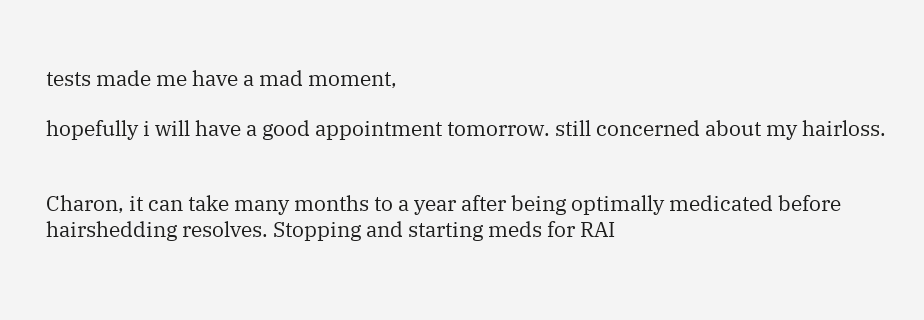tests made me have a mad moment,

hopefully i will have a good appointment tomorrow. still concerned about my hairloss.


Charon, it can take many months to a year after being optimally medicated before hairshedding resolves. Stopping and starting meds for RAI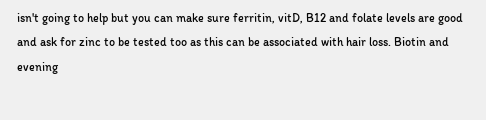isn't going to help but you can make sure ferritin, vitD, B12 and folate levels are good and ask for zinc to be tested too as this can be associated with hair loss. Biotin and evening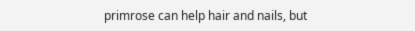primrose can help hair and nails, but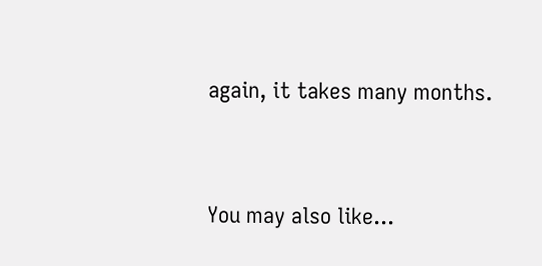again, it takes many months.


You may also like...